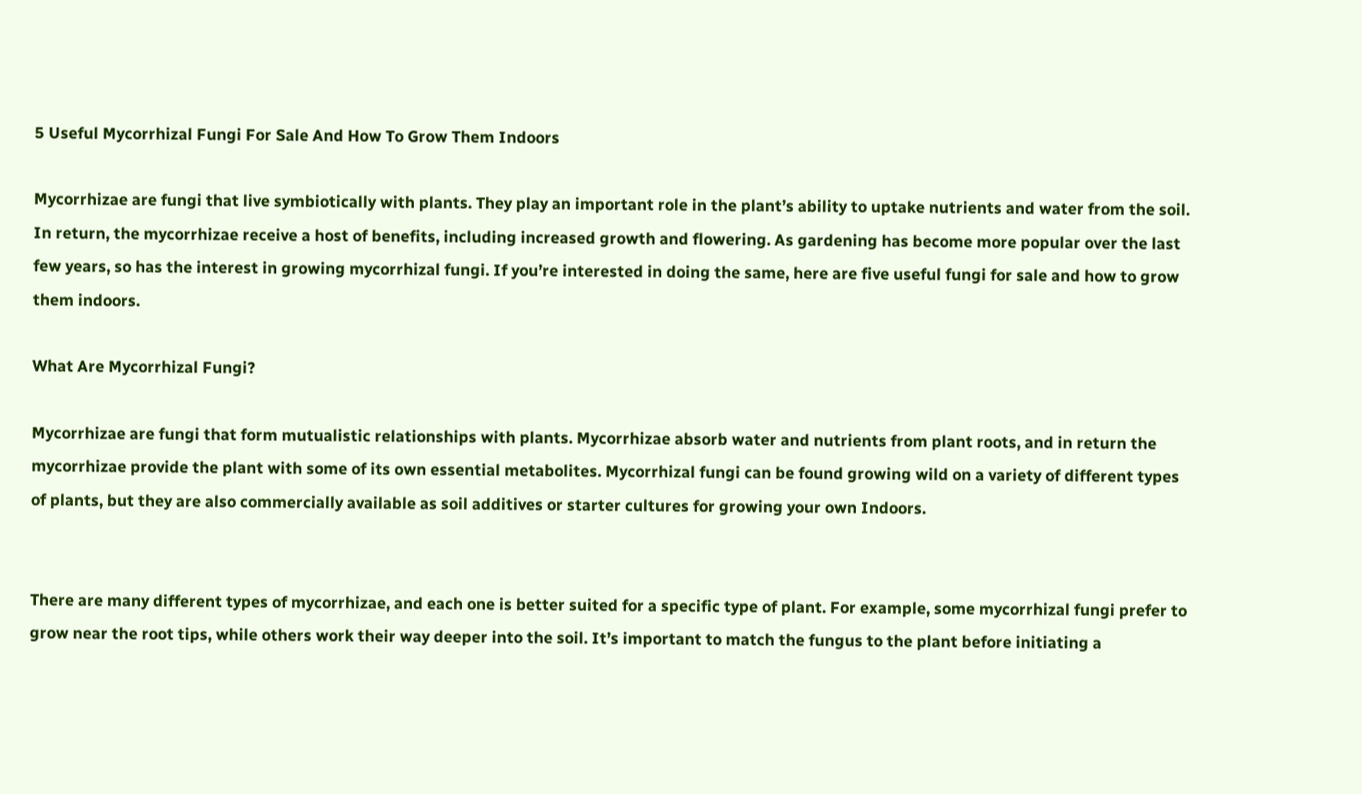5 Useful Mycorrhizal Fungi For Sale And How To Grow Them Indoors

Mycorrhizae are fungi that live symbiotically with plants. They play an important role in the plant’s ability to uptake nutrients and water from the soil. In return, the mycorrhizae receive a host of benefits, including increased growth and flowering. As gardening has become more popular over the last few years, so has the interest in growing mycorrhizal fungi. If you’re interested in doing the same, here are five useful fungi for sale and how to grow them indoors.

What Are Mycorrhizal Fungi?

Mycorrhizae are fungi that form mutualistic relationships with plants. Mycorrhizae absorb water and nutrients from plant roots, and in return the mycorrhizae provide the plant with some of its own essential metabolites. Mycorrhizal fungi can be found growing wild on a variety of different types of plants, but they are also commercially available as soil additives or starter cultures for growing your own Indoors.


There are many different types of mycorrhizae, and each one is better suited for a specific type of plant. For example, some mycorrhizal fungi prefer to grow near the root tips, while others work their way deeper into the soil. It’s important to match the fungus to the plant before initiating a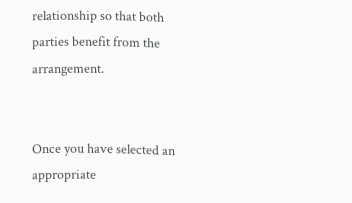relationship so that both parties benefit from the arrangement.


Once you have selected an appropriate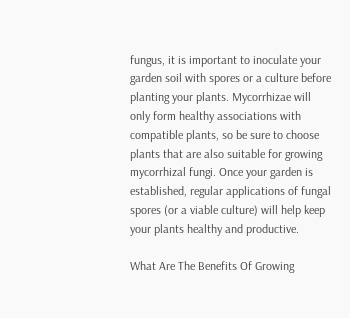fungus, it is important to inoculate your garden soil with spores or a culture before planting your plants. Mycorrhizae will only form healthy associations with compatible plants, so be sure to choose plants that are also suitable for growing mycorrhizal fungi. Once your garden is established, regular applications of fungal spores (or a viable culture) will help keep your plants healthy and productive.

What Are The Benefits Of Growing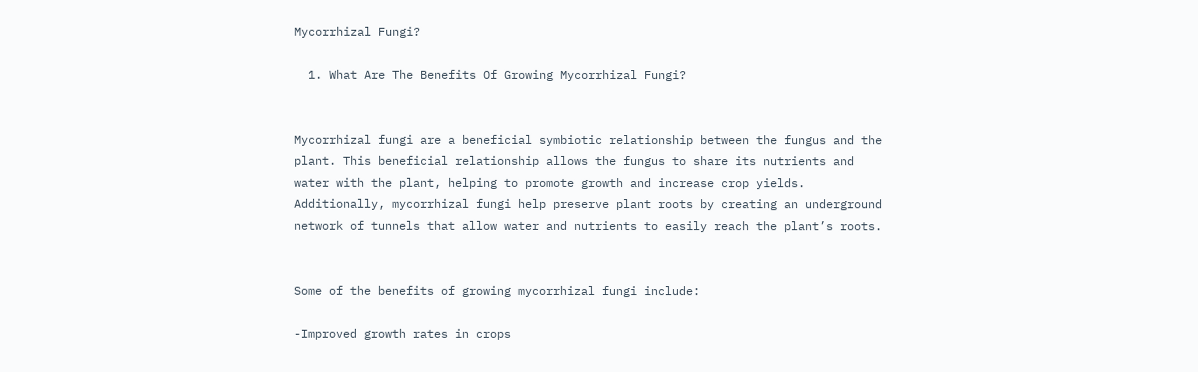Mycorrhizal Fungi?

  1. What Are The Benefits Of Growing Mycorrhizal Fungi?


Mycorrhizal fungi are a beneficial symbiotic relationship between the fungus and the plant. This beneficial relationship allows the fungus to share its nutrients and water with the plant, helping to promote growth and increase crop yields. Additionally, mycorrhizal fungi help preserve plant roots by creating an underground network of tunnels that allow water and nutrients to easily reach the plant’s roots.


Some of the benefits of growing mycorrhizal fungi include:

-Improved growth rates in crops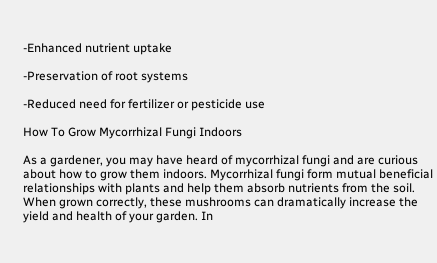-Enhanced nutrient uptake

-Preservation of root systems

-Reduced need for fertilizer or pesticide use

How To Grow Mycorrhizal Fungi Indoors

As a gardener, you may have heard of mycorrhizal fungi and are curious about how to grow them indoors. Mycorrhizal fungi form mutual beneficial relationships with plants and help them absorb nutrients from the soil. When grown correctly, these mushrooms can dramatically increase the yield and health of your garden. In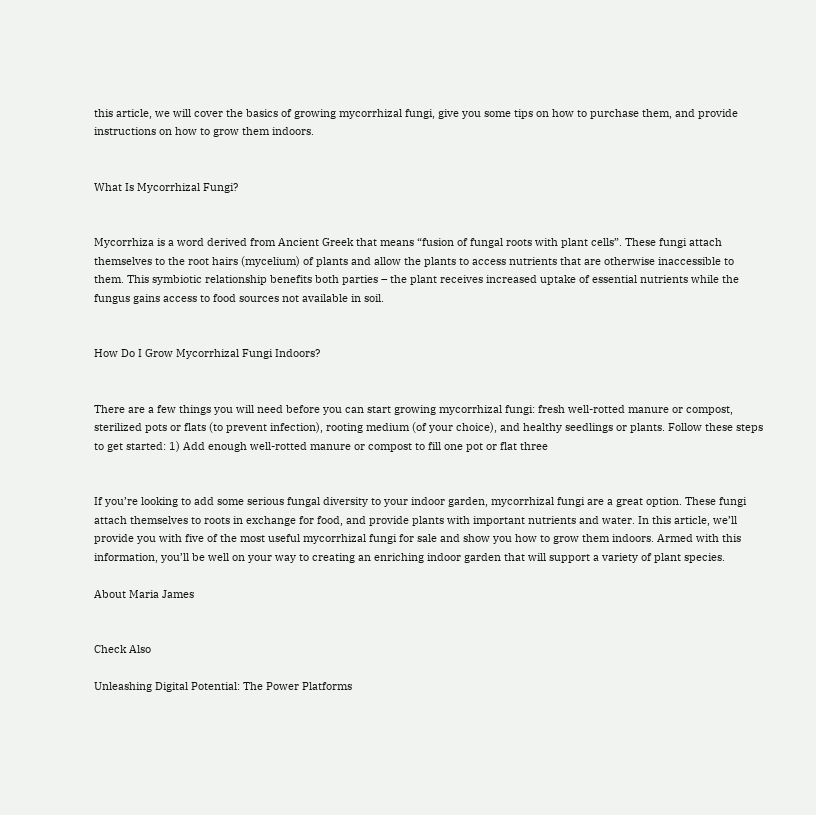this article, we will cover the basics of growing mycorrhizal fungi, give you some tips on how to purchase them, and provide instructions on how to grow them indoors.


What Is Mycorrhizal Fungi?


Mycorrhiza is a word derived from Ancient Greek that means “fusion of fungal roots with plant cells”. These fungi attach themselves to the root hairs (mycelium) of plants and allow the plants to access nutrients that are otherwise inaccessible to them. This symbiotic relationship benefits both parties – the plant receives increased uptake of essential nutrients while the fungus gains access to food sources not available in soil.


How Do I Grow Mycorrhizal Fungi Indoors?


There are a few things you will need before you can start growing mycorrhizal fungi: fresh well-rotted manure or compost, sterilized pots or flats (to prevent infection), rooting medium (of your choice), and healthy seedlings or plants. Follow these steps to get started: 1) Add enough well-rotted manure or compost to fill one pot or flat three


If you’re looking to add some serious fungal diversity to your indoor garden, mycorrhizal fungi are a great option. These fungi attach themselves to roots in exchange for food, and provide plants with important nutrients and water. In this article, we’ll provide you with five of the most useful mycorrhizal fungi for sale and show you how to grow them indoors. Armed with this information, you’ll be well on your way to creating an enriching indoor garden that will support a variety of plant species.

About Maria James


Check Also

Unleashing Digital Potential: The Power Platforms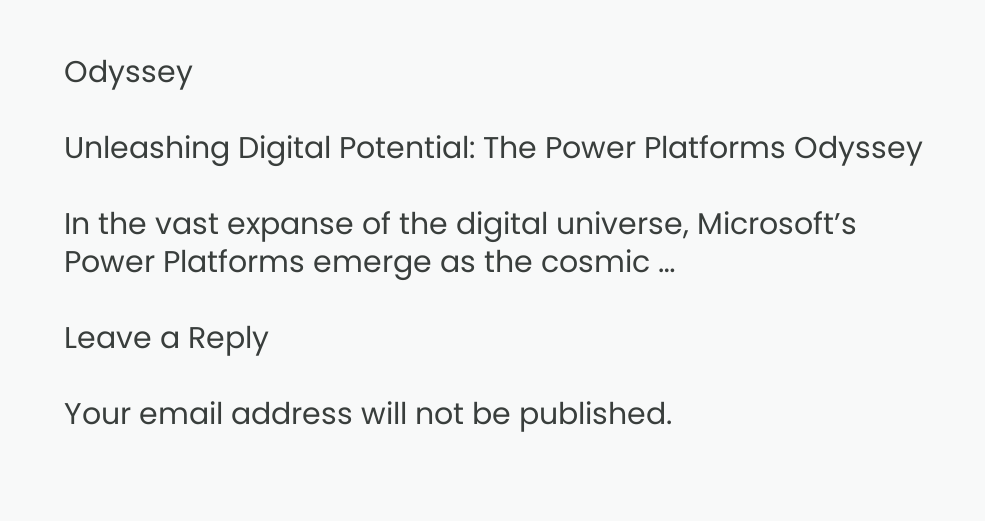Odyssey

Unleashing Digital Potential: The Power Platforms Odyssey

In the vast expanse of the digital universe, Microsoft’s Power Platforms emerge as the cosmic …

Leave a Reply

Your email address will not be published.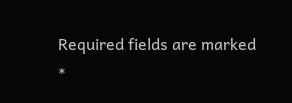Required fields are marked *